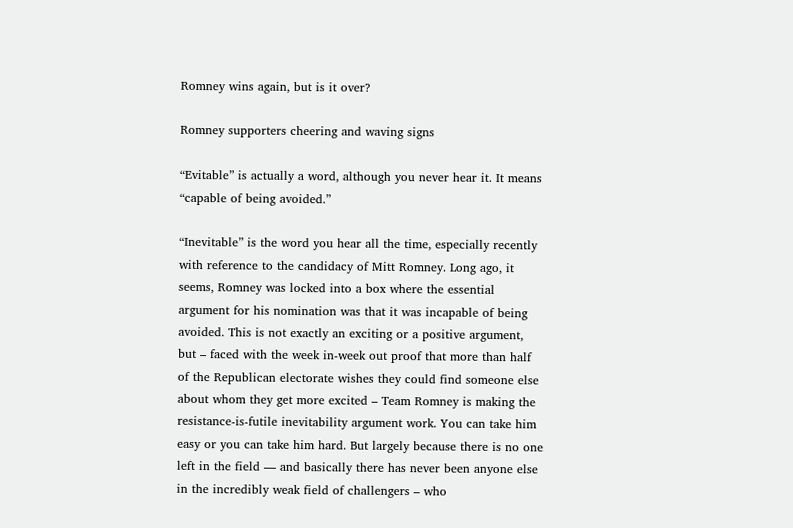Romney wins again, but is it over?

Romney supporters cheering and waving signs

“Evitable” is actually a word, although you never hear it. It means “capable of being avoided.”

“Inevitable” is the word you hear all the time, especially recently with reference to the candidacy of Mitt Romney. Long ago, it seems, Romney was locked into a box where the essential argument for his nomination was that it was incapable of being avoided. This is not exactly an exciting or a positive argument, but – faced with the week in-week out proof that more than half of the Republican electorate wishes they could find someone else about whom they get more excited – Team Romney is making the resistance-is-futile inevitability argument work. You can take him easy or you can take him hard. But largely because there is no one left in the field — and basically there has never been anyone else in the incredibly weak field of challengers – who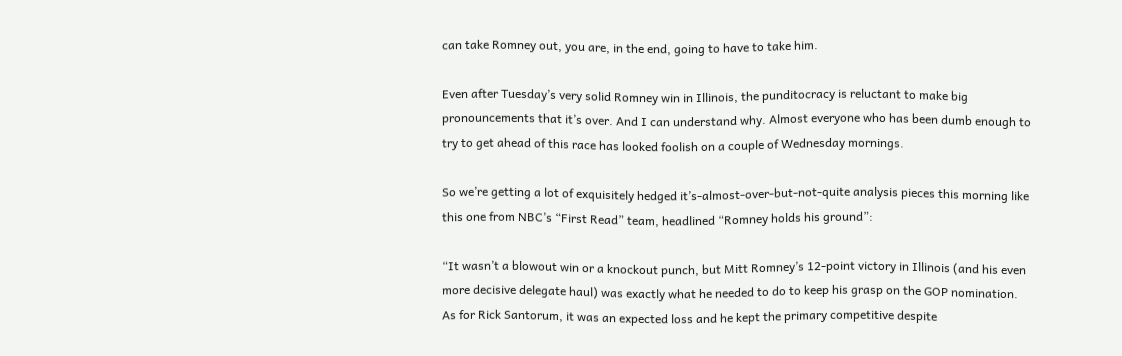can take Romney out, you are, in the end, going to have to take him.

Even after Tuesday’s very solid Romney win in Illinois, the punditocracy is reluctant to make big pronouncements that it’s over. And I can understand why. Almost everyone who has been dumb enough to try to get ahead of this race has looked foolish on a couple of Wednesday mornings.

So we’re getting a lot of exquisitely hedged it’s-almost-over-but-not-quite analysis pieces this morning like this one from NBC’s “First Read” team, headlined “Romney holds his ground”:

“It wasn’t a blowout win or a knockout punch, but Mitt Romney’s 12-point victory in Illinois (and his even more decisive delegate haul) was exactly what he needed to do to keep his grasp on the GOP nomination. As for Rick Santorum, it was an expected loss and he kept the primary competitive despite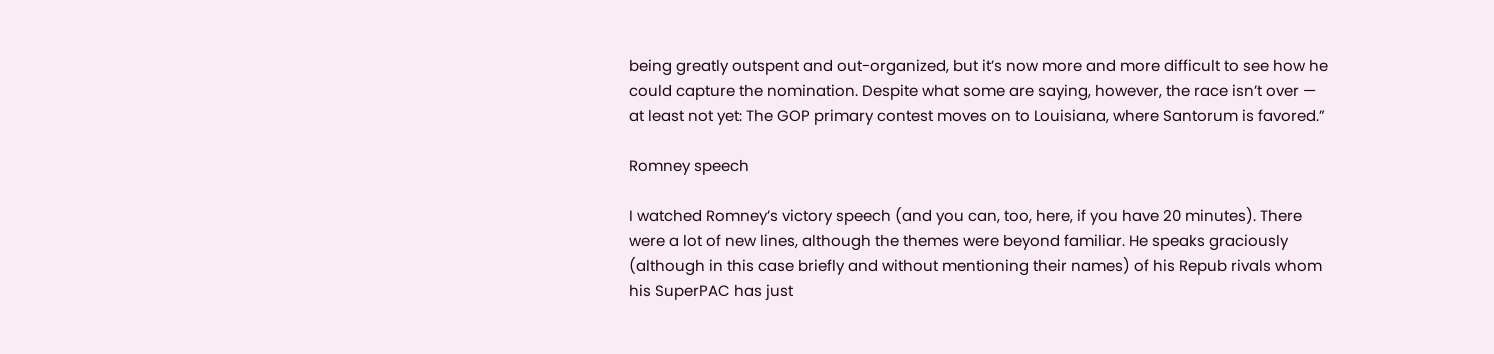being greatly outspent and out-organized, but it’s now more and more difficult to see how he could capture the nomination. Despite what some are saying, however, the race isn’t over — at least not yet: The GOP primary contest moves on to Louisiana, where Santorum is favored.”

Romney speech

I watched Romney’s victory speech (and you can, too, here, if you have 20 minutes). There were a lot of new lines, although the themes were beyond familiar. He speaks graciously (although in this case briefly and without mentioning their names) of his Repub rivals whom his SuperPAC has just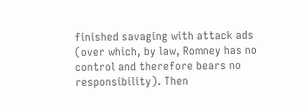finished savaging with attack ads (over which, by law, Romney has no control and therefore bears no responsibility). Then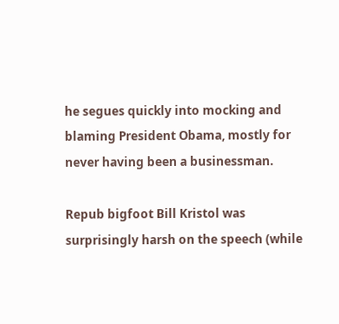he segues quickly into mocking and blaming President Obama, mostly for never having been a businessman.

Repub bigfoot Bill Kristol was surprisingly harsh on the speech (while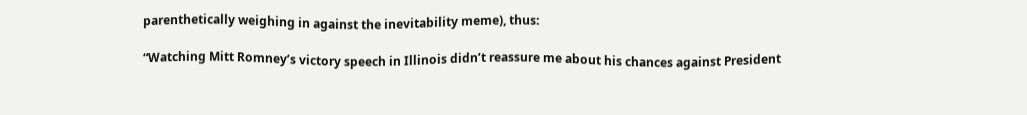parenthetically weighing in against the inevitability meme), thus:

“Watching Mitt Romney’s victory speech in Illinois didn’t reassure me about his chances against President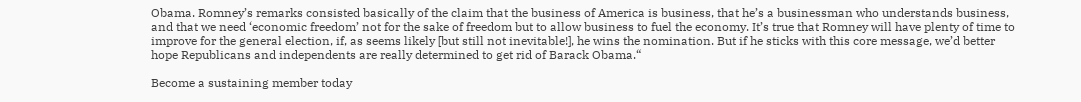Obama. Romney’s remarks consisted basically of the claim that the business of America is business, that he’s a businessman who understands business, and that we need ‘economic freedom’ not for the sake of freedom but to allow business to fuel the economy. It’s true that Romney will have plenty of time to improve for the general election, if, as seems likely [but still not inevitable!], he wins the nomination. But if he sticks with this core message, we’d better hope Republicans and independents are really determined to get rid of Barack Obama.“

Become a sustaining member today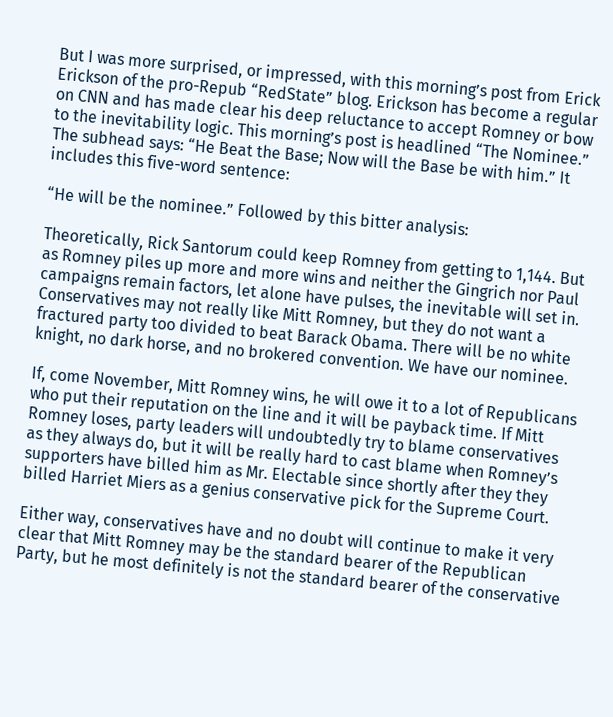But I was more surprised, or impressed, with this morning’s post from Erick Erickson of the pro-Repub “RedState” blog. Erickson has become a regular on CNN and has made clear his deep reluctance to accept Romney or bow to the inevitability logic. This morning’s post is headlined “The Nominee.” The subhead says: “He Beat the Base; Now will the Base be with him.” It includes this five-word sentence:

“He will be the nominee.” Followed by this bitter analysis:

Theoretically, Rick Santorum could keep Romney from getting to 1,144. But as Romney piles up more and more wins and neither the Gingrich nor Paul campaigns remain factors, let alone have pulses, the inevitable will set in. Conservatives may not really like Mitt Romney, but they do not want a fractured party too divided to beat Barack Obama. There will be no white knight, no dark horse, and no brokered convention. We have our nominee.

If, come November, Mitt Romney wins, he will owe it to a lot of Republicans who put their reputation on the line and it will be payback time. If Mitt Romney loses, party leaders will undoubtedly try to blame conservatives as they always do, but it will be really hard to cast blame when Romney’s supporters have billed him as Mr. Electable since shortly after they they billed Harriet Miers as a genius conservative pick for the Supreme Court.

Either way, conservatives have and no doubt will continue to make it very clear that Mitt Romney may be the standard bearer of the Republican Party, but he most definitely is not the standard bearer of the conservative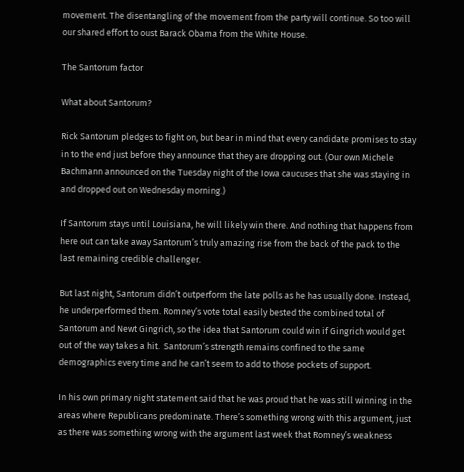movement. The disentangling of the movement from the party will continue. So too will our shared effort to oust Barack Obama from the White House.

The Santorum factor

What about Santorum?

Rick Santorum pledges to fight on, but bear in mind that every candidate promises to stay in to the end just before they announce that they are dropping out. (Our own Michele Bachmann announced on the Tuesday night of the Iowa caucuses that she was staying in and dropped out on Wednesday morning.)

If Santorum stays until Louisiana, he will likely win there. And nothing that happens from here out can take away Santorum’s truly amazing rise from the back of the pack to the last remaining credible challenger.

But last night, Santorum didn’t outperform the late polls as he has usually done. Instead, he underperformed them. Romney’s vote total easily bested the combined total of Santorum and Newt Gingrich, so the idea that Santorum could win if Gingrich would get out of the way takes a hit.  Santorum’s strength remains confined to the same demographics every time and he can’t seem to add to those pockets of support.

In his own primary night statement said that he was proud that he was still winning in the areas where Republicans predominate. There’s something wrong with this argument, just as there was something wrong with the argument last week that Romney’s weakness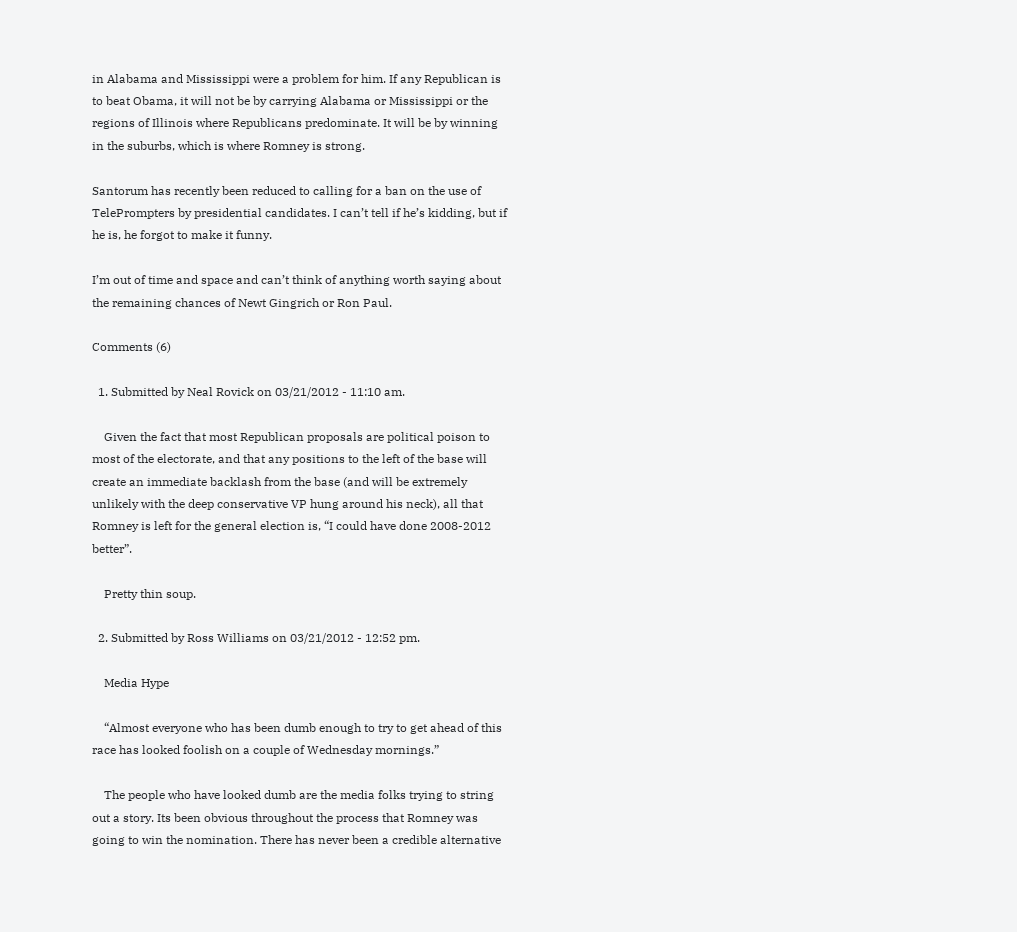in Alabama and Mississippi were a problem for him. If any Republican is to beat Obama, it will not be by carrying Alabama or Mississippi or the regions of Illinois where Republicans predominate. It will be by winning in the suburbs, which is where Romney is strong.

Santorum has recently been reduced to calling for a ban on the use of TelePrompters by presidential candidates. I can’t tell if he’s kidding, but if he is, he forgot to make it funny.

I’m out of time and space and can’t think of anything worth saying about the remaining chances of Newt Gingrich or Ron Paul.

Comments (6)

  1. Submitted by Neal Rovick on 03/21/2012 - 11:10 am.

    Given the fact that most Republican proposals are political poison to most of the electorate, and that any positions to the left of the base will create an immediate backlash from the base (and will be extremely unlikely with the deep conservative VP hung around his neck), all that Romney is left for the general election is, “I could have done 2008-2012 better”.

    Pretty thin soup.

  2. Submitted by Ross Williams on 03/21/2012 - 12:52 pm.

    Media Hype

    “Almost everyone who has been dumb enough to try to get ahead of this race has looked foolish on a couple of Wednesday mornings.”

    The people who have looked dumb are the media folks trying to string out a story. Its been obvious throughout the process that Romney was going to win the nomination. There has never been a credible alternative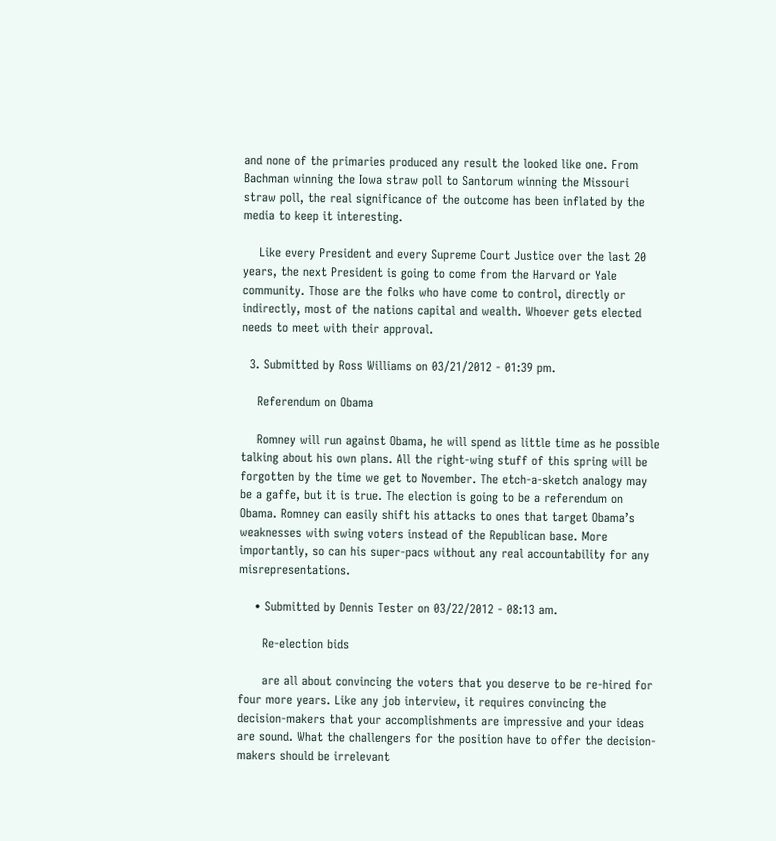and none of the primaries produced any result the looked like one. From Bachman winning the Iowa straw poll to Santorum winning the Missouri straw poll, the real significance of the outcome has been inflated by the media to keep it interesting.

    Like every President and every Supreme Court Justice over the last 20 years, the next President is going to come from the Harvard or Yale community. Those are the folks who have come to control, directly or indirectly, most of the nations capital and wealth. Whoever gets elected needs to meet with their approval.

  3. Submitted by Ross Williams on 03/21/2012 - 01:39 pm.

    Referendum on Obama

    Romney will run against Obama, he will spend as little time as he possible talking about his own plans. All the right-wing stuff of this spring will be forgotten by the time we get to November. The etch-a-sketch analogy may be a gaffe, but it is true. The election is going to be a referendum on Obama. Romney can easily shift his attacks to ones that target Obama’s weaknesses with swing voters instead of the Republican base. More importantly, so can his super-pacs without any real accountability for any misrepresentations.

    • Submitted by Dennis Tester on 03/22/2012 - 08:13 am.

      Re-election bids

      are all about convincing the voters that you deserve to be re-hired for four more years. Like any job interview, it requires convincing the decision-makers that your accomplishments are impressive and your ideas are sound. What the challengers for the position have to offer the decision-makers should be irrelevant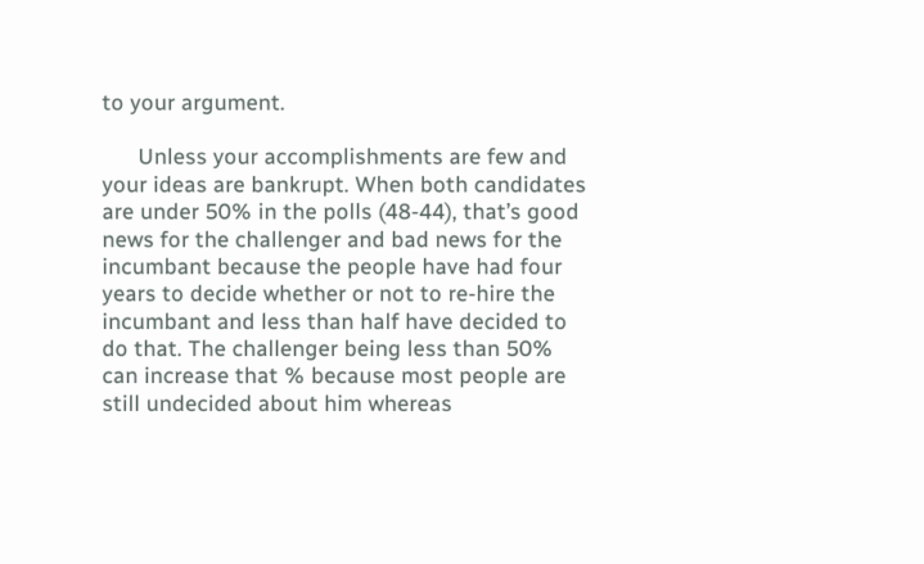to your argument.

      Unless your accomplishments are few and your ideas are bankrupt. When both candidates are under 50% in the polls (48-44), that’s good news for the challenger and bad news for the incumbant because the people have had four years to decide whether or not to re-hire the incumbant and less than half have decided to do that. The challenger being less than 50% can increase that % because most people are still undecided about him whereas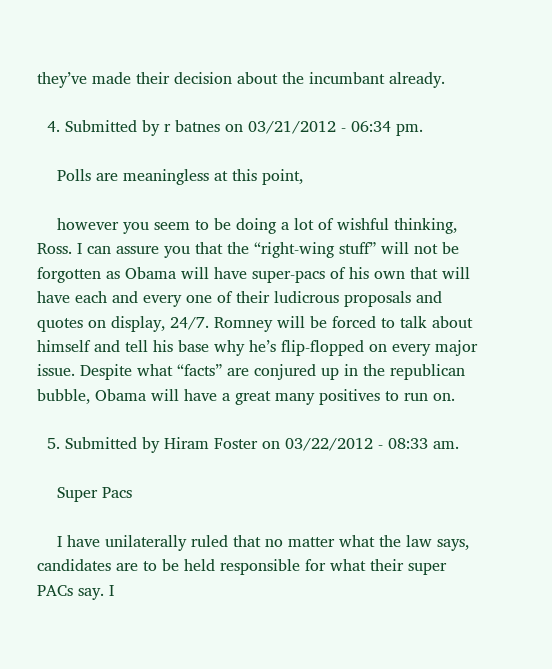they’ve made their decision about the incumbant already.

  4. Submitted by r batnes on 03/21/2012 - 06:34 pm.

    Polls are meaningless at this point,

    however you seem to be doing a lot of wishful thinking, Ross. I can assure you that the “right-wing stuff” will not be forgotten as Obama will have super-pacs of his own that will have each and every one of their ludicrous proposals and quotes on display, 24/7. Romney will be forced to talk about himself and tell his base why he’s flip-flopped on every major issue. Despite what “facts” are conjured up in the republican bubble, Obama will have a great many positives to run on.

  5. Submitted by Hiram Foster on 03/22/2012 - 08:33 am.

    Super Pacs

    I have unilaterally ruled that no matter what the law says, candidates are to be held responsible for what their super PACs say. I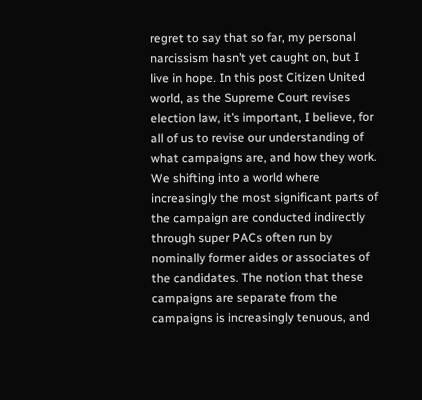regret to say that so far, my personal narcissism hasn’t yet caught on, but I live in hope. In this post Citizen United world, as the Supreme Court revises election law, it’s important, I believe, for all of us to revise our understanding of what campaigns are, and how they work. We shifting into a world where increasingly the most significant parts of the campaign are conducted indirectly through super PACs often run by nominally former aides or associates of the candidates. The notion that these campaigns are separate from the campaigns is increasingly tenuous, and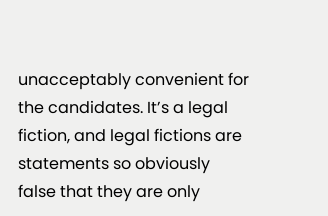unacceptably convenient for the candidates. It’s a legal fiction, and legal fictions are statements so obviously false that they are only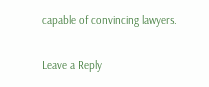capable of convincing lawyers.

Leave a Reply